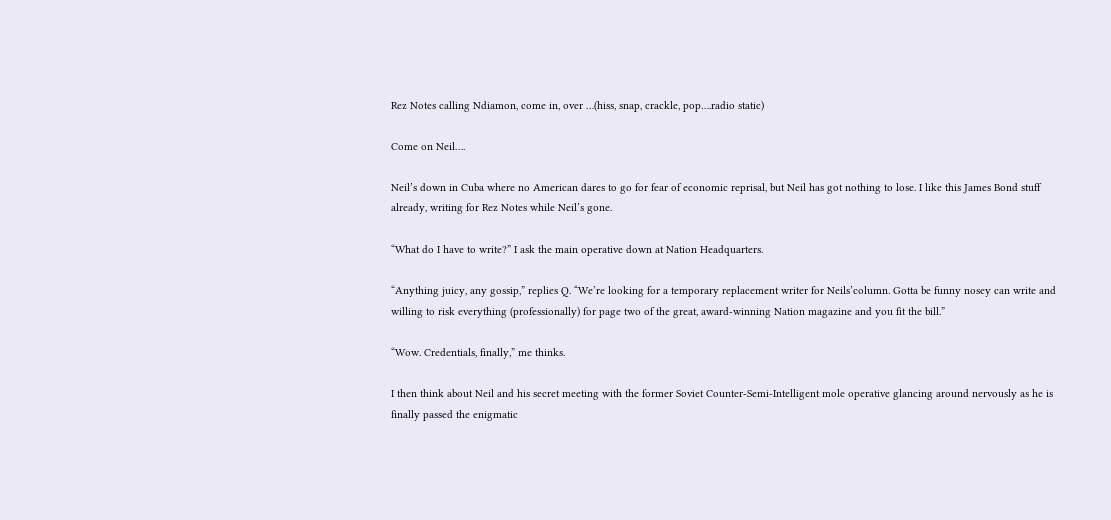Rez Notes calling Ndiamon, come in, over …(hiss, snap, crackle, pop….radio static)

Come on Neil….

Neil’s down in Cuba where no American dares to go for fear of economic reprisal, but Neil has got nothing to lose. I like this James Bond stuff already, writing for Rez Notes while Neil’s gone.

“What do I have to write?” I ask the main operative down at Nation Headquarters.

“Anything juicy, any gossip,” replies Q. “We’re looking for a temporary replacement writer for Neils’column. Gotta be funny nosey can write and willing to risk everything (professionally) for page two of the great, award-winning Nation magazine and you fit the bill.”

“Wow. Credentials, finally,” me thinks.

I then think about Neil and his secret meeting with the former Soviet Counter-Semi-Intelligent mole operative glancing around nervously as he is finally passed the enigmatic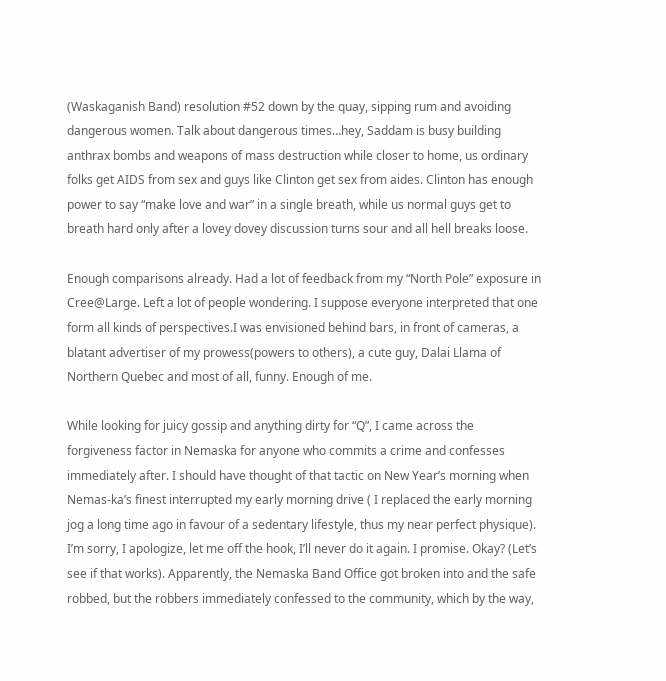(Waskaganish Band) resolution #52 down by the quay, sipping rum and avoiding dangerous women. Talk about dangerous times…hey, Saddam is busy building anthrax bombs and weapons of mass destruction while closer to home, us ordinary folks get AIDS from sex and guys like Clinton get sex from aides. Clinton has enough power to say “make love and war” in a single breath, while us normal guys get to breath hard only after a lovey dovey discussion turns sour and all hell breaks loose.

Enough comparisons already. Had a lot of feedback from my “North Pole” exposure in Cree@Large. Left a lot of people wondering. I suppose everyone interpreted that one form all kinds of perspectives.I was envisioned behind bars, in front of cameras, a blatant advertiser of my prowess(powers to others), a cute guy, Dalai Llama of Northern Quebec and most of all, funny. Enough of me.

While looking for juicy gossip and anything dirty for “Q”, I came across the forgiveness factor in Nemaska for anyone who commits a crime and confesses immediately after. I should have thought of that tactic on New Year’s morning when Nemas-ka’s finest interrupted my early morning drive ( I replaced the early morning jog a long time ago in favour of a sedentary lifestyle, thus my near perfect physique). I’m sorry, I apologize, let me off the hook, I’ll never do it again. I promise. Okay? (Let’s see if that works). Apparently, the Nemaska Band Office got broken into and the safe robbed, but the robbers immediately confessed to the community, which by the way,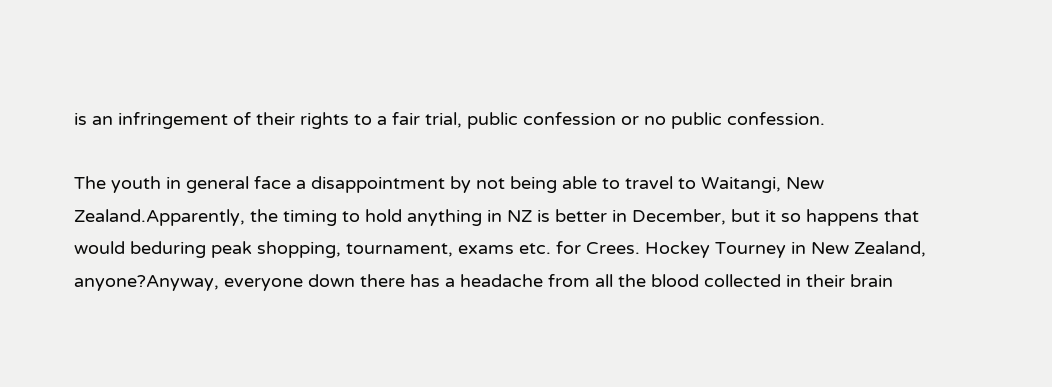is an infringement of their rights to a fair trial, public confession or no public confession.

The youth in general face a disappointment by not being able to travel to Waitangi, New Zealand.Apparently, the timing to hold anything in NZ is better in December, but it so happens that would beduring peak shopping, tournament, exams etc. for Crees. Hockey Tourney in New Zealand, anyone?Anyway, everyone down there has a headache from all the blood collected in their brain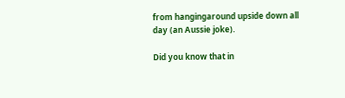from hangingaround upside down all day (an Aussie joke).

Did you know that in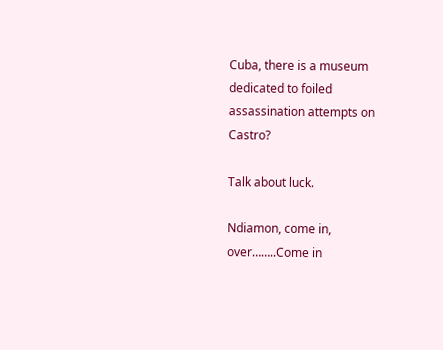Cuba, there is a museum dedicated to foiled assassination attempts on Castro?

Talk about luck.

Ndiamon, come in, over……..Come in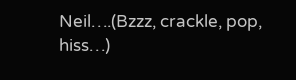Neil….(Bzzz, crackle, pop, hiss…)